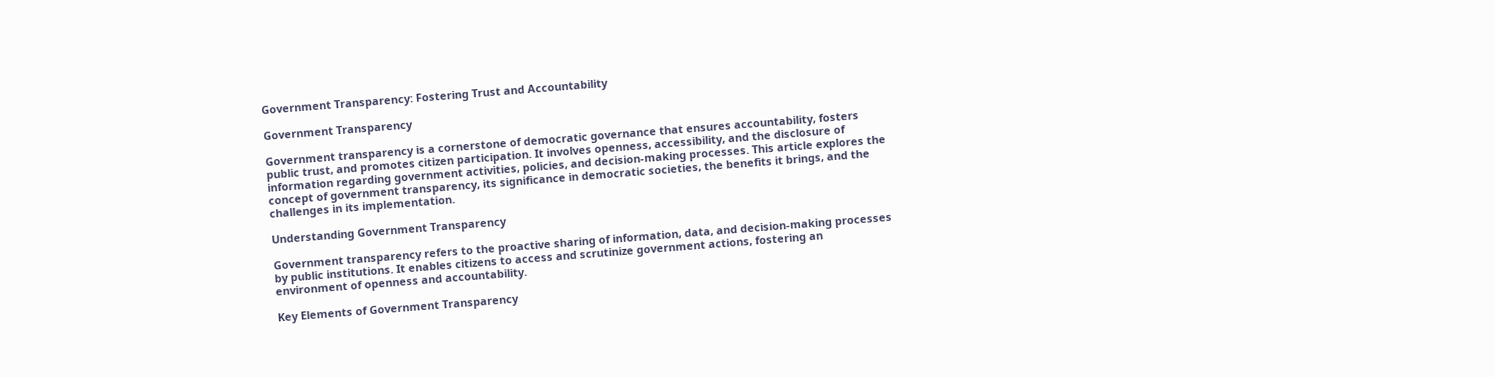Government Transparency: Fostering Trust and Accountability

Government Transparency

Government transparency is a cornerstone of democratic governance that ensures accountability, fosters public trust, and promotes citizen participation. It involves openness, accessibility, and the disclosure of information regarding government activities, policies, and decision-making processes. This article explores the concept of government transparency, its significance in democratic societies, the benefits it brings, and the challenges in its implementation.

Understanding Government Transparency

Government transparency refers to the proactive sharing of information, data, and decision-making processes by public institutions. It enables citizens to access and scrutinize government actions, fostering an environment of openness and accountability.

Key Elements of Government Transparency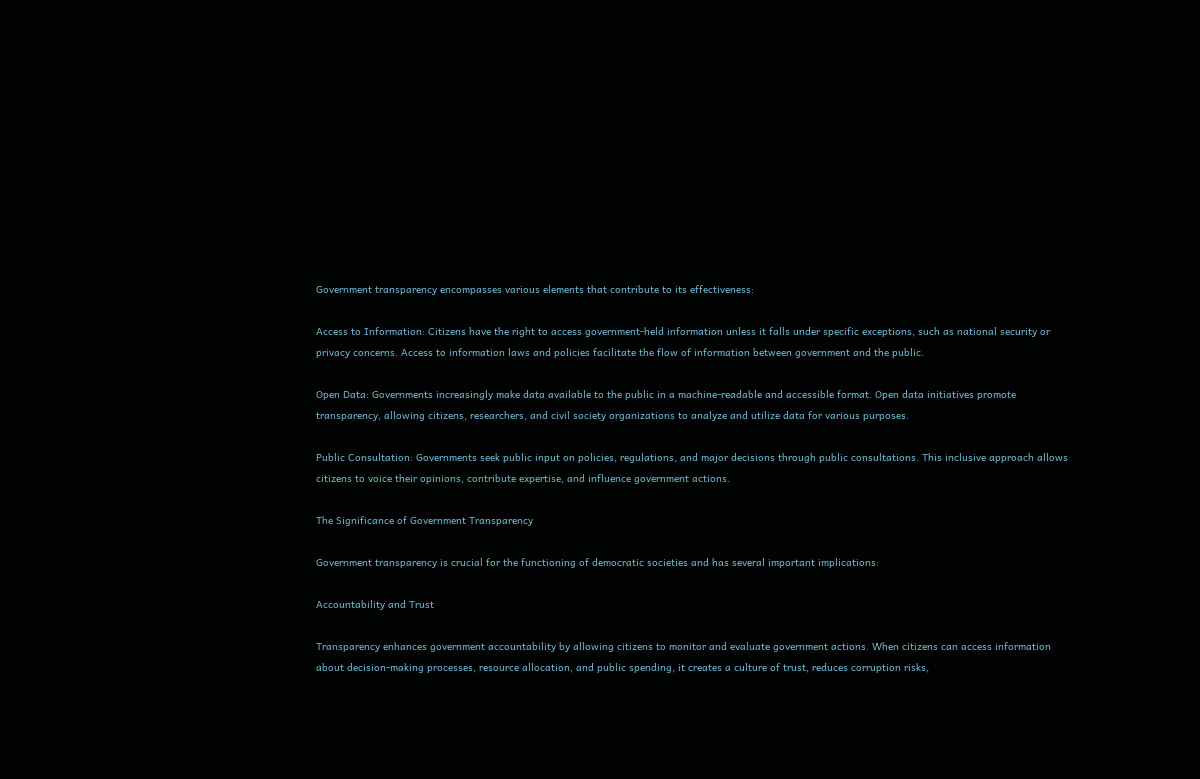Government transparency encompasses various elements that contribute to its effectiveness:

Access to Information: Citizens have the right to access government-held information unless it falls under specific exceptions, such as national security or privacy concerns. Access to information laws and policies facilitate the flow of information between government and the public.

Open Data: Governments increasingly make data available to the public in a machine-readable and accessible format. Open data initiatives promote transparency, allowing citizens, researchers, and civil society organizations to analyze and utilize data for various purposes.

Public Consultation: Governments seek public input on policies, regulations, and major decisions through public consultations. This inclusive approach allows citizens to voice their opinions, contribute expertise, and influence government actions.

The Significance of Government Transparency

Government transparency is crucial for the functioning of democratic societies and has several important implications:

Accountability and Trust

Transparency enhances government accountability by allowing citizens to monitor and evaluate government actions. When citizens can access information about decision-making processes, resource allocation, and public spending, it creates a culture of trust, reduces corruption risks,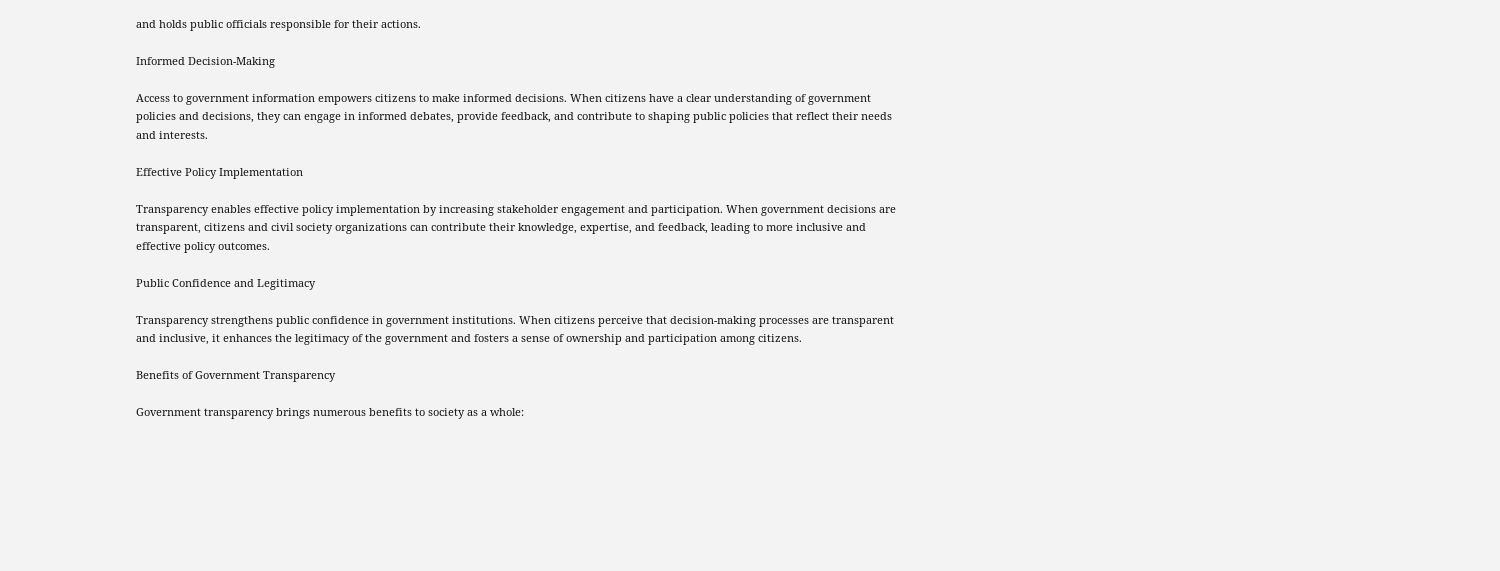and holds public officials responsible for their actions.

Informed Decision-Making

Access to government information empowers citizens to make informed decisions. When citizens have a clear understanding of government policies and decisions, they can engage in informed debates, provide feedback, and contribute to shaping public policies that reflect their needs and interests.

Effective Policy Implementation

Transparency enables effective policy implementation by increasing stakeholder engagement and participation. When government decisions are transparent, citizens and civil society organizations can contribute their knowledge, expertise, and feedback, leading to more inclusive and effective policy outcomes.

Public Confidence and Legitimacy

Transparency strengthens public confidence in government institutions. When citizens perceive that decision-making processes are transparent and inclusive, it enhances the legitimacy of the government and fosters a sense of ownership and participation among citizens.

Benefits of Government Transparency

Government transparency brings numerous benefits to society as a whole: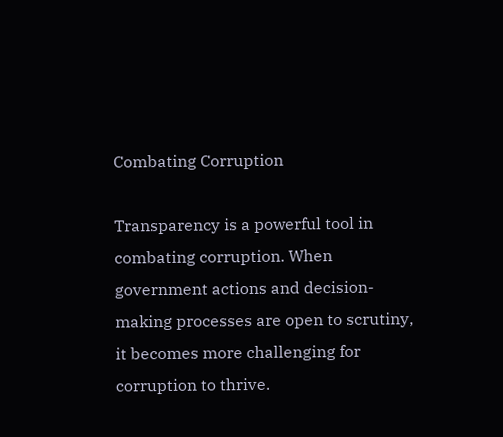Combating Corruption

Transparency is a powerful tool in combating corruption. When government actions and decision-making processes are open to scrutiny, it becomes more challenging for corruption to thrive.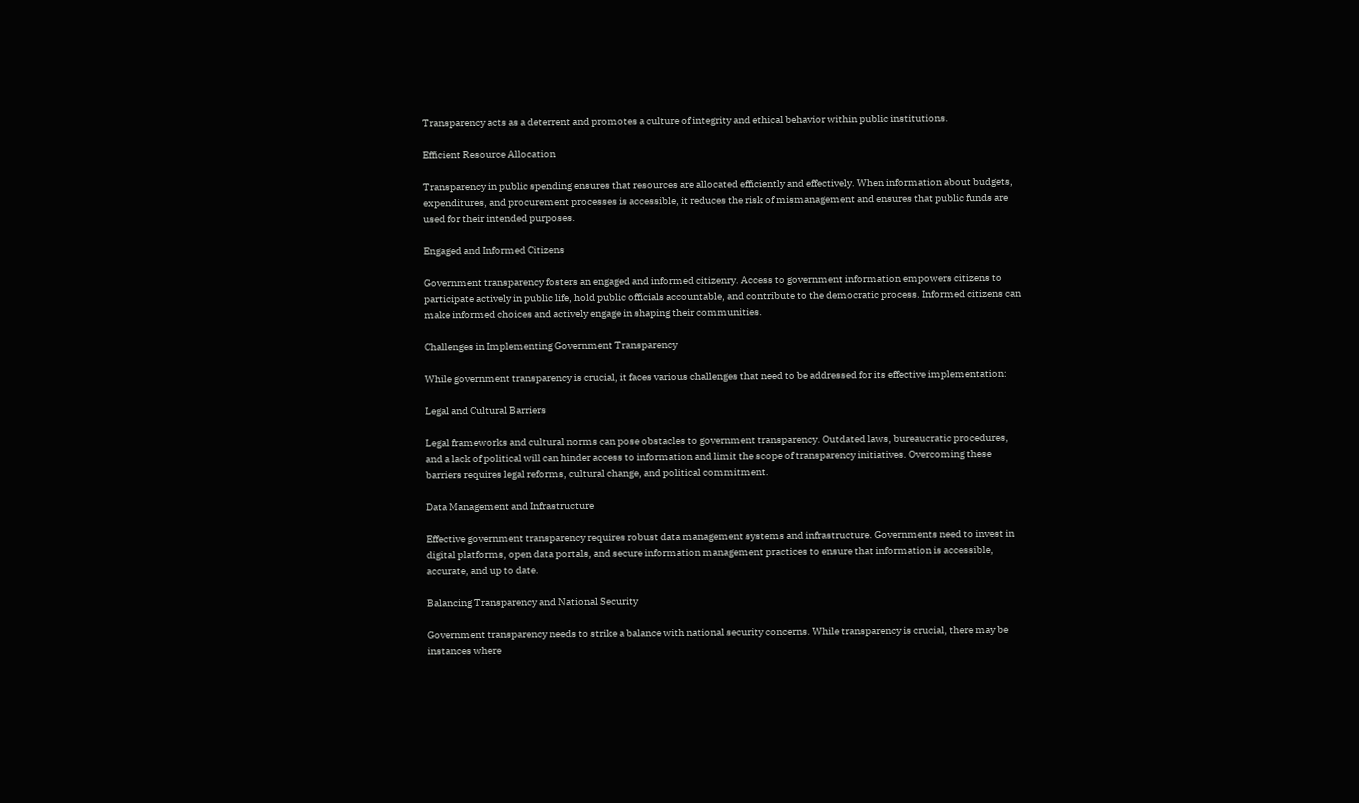Transparency acts as a deterrent and promotes a culture of integrity and ethical behavior within public institutions.

Efficient Resource Allocation

Transparency in public spending ensures that resources are allocated efficiently and effectively. When information about budgets, expenditures, and procurement processes is accessible, it reduces the risk of mismanagement and ensures that public funds are used for their intended purposes.

Engaged and Informed Citizens

Government transparency fosters an engaged and informed citizenry. Access to government information empowers citizens to participate actively in public life, hold public officials accountable, and contribute to the democratic process. Informed citizens can make informed choices and actively engage in shaping their communities.

Challenges in Implementing Government Transparency

While government transparency is crucial, it faces various challenges that need to be addressed for its effective implementation:

Legal and Cultural Barriers

Legal frameworks and cultural norms can pose obstacles to government transparency. Outdated laws, bureaucratic procedures, and a lack of political will can hinder access to information and limit the scope of transparency initiatives. Overcoming these barriers requires legal reforms, cultural change, and political commitment.

Data Management and Infrastructure

Effective government transparency requires robust data management systems and infrastructure. Governments need to invest in digital platforms, open data portals, and secure information management practices to ensure that information is accessible, accurate, and up to date.

Balancing Transparency and National Security

Government transparency needs to strike a balance with national security concerns. While transparency is crucial, there may be instances where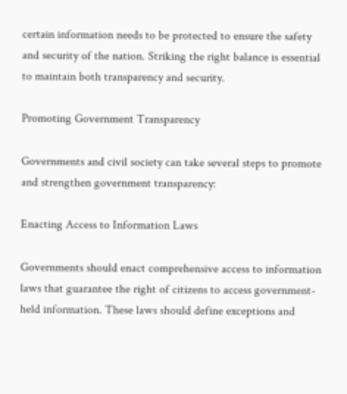certain information needs to be protected to ensure the safety and security of the nation. Striking the right balance is essential to maintain both transparency and security.

Promoting Government Transparency

Governments and civil society can take several steps to promote and strengthen government transparency:

Enacting Access to Information Laws

Governments should enact comprehensive access to information laws that guarantee the right of citizens to access government-held information. These laws should define exceptions and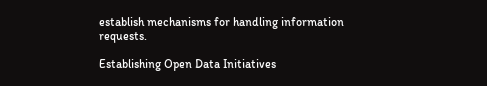establish mechanisms for handling information requests.

Establishing Open Data Initiatives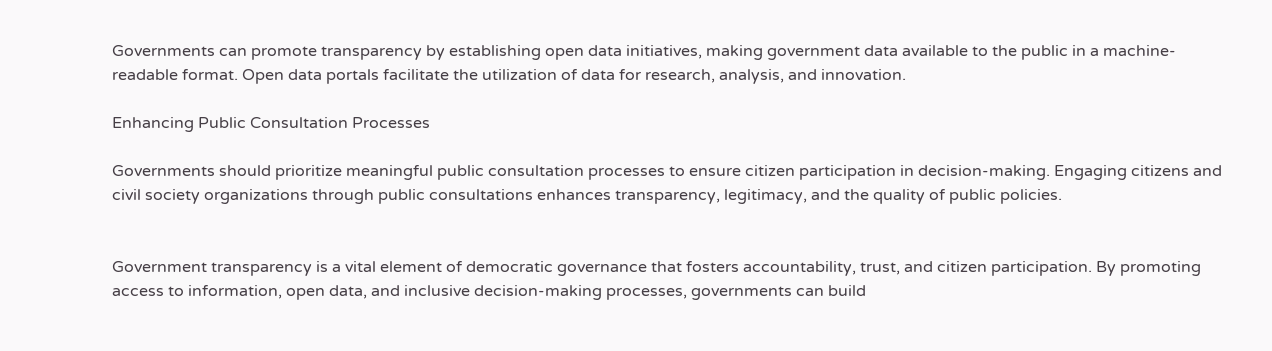Governments can promote transparency by establishing open data initiatives, making government data available to the public in a machine-readable format. Open data portals facilitate the utilization of data for research, analysis, and innovation.

Enhancing Public Consultation Processes

Governments should prioritize meaningful public consultation processes to ensure citizen participation in decision-making. Engaging citizens and civil society organizations through public consultations enhances transparency, legitimacy, and the quality of public policies.


Government transparency is a vital element of democratic governance that fosters accountability, trust, and citizen participation. By promoting access to information, open data, and inclusive decision-making processes, governments can build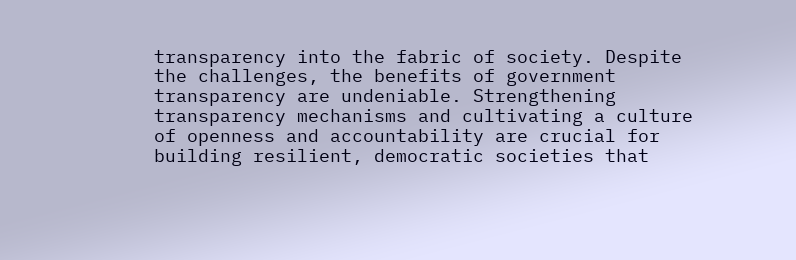transparency into the fabric of society. Despite the challenges, the benefits of government transparency are undeniable. Strengthening transparency mechanisms and cultivating a culture of openness and accountability are crucial for building resilient, democratic societies that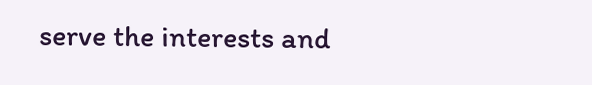serve the interests and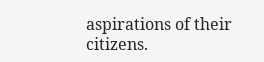aspirations of their citizens.